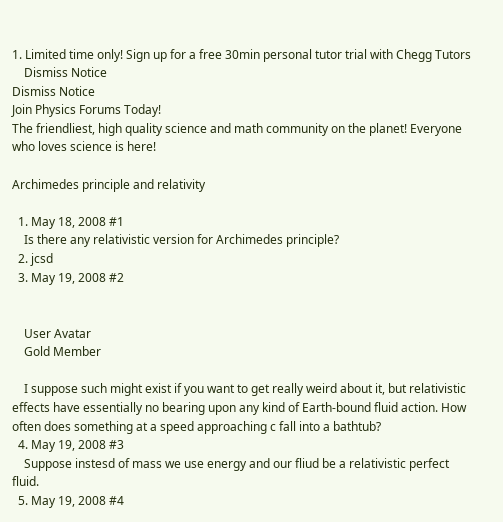1. Limited time only! Sign up for a free 30min personal tutor trial with Chegg Tutors
    Dismiss Notice
Dismiss Notice
Join Physics Forums Today!
The friendliest, high quality science and math community on the planet! Everyone who loves science is here!

Archimedes principle and relativity

  1. May 18, 2008 #1
    Is there any relativistic version for Archimedes principle?
  2. jcsd
  3. May 19, 2008 #2


    User Avatar
    Gold Member

    I suppose such might exist if you want to get really weird about it, but relativistic effects have essentially no bearing upon any kind of Earth-bound fluid action. How often does something at a speed approaching c fall into a bathtub?
  4. May 19, 2008 #3
    Suppose instesd of mass we use energy and our fliud be a relativistic perfect fluid.
  5. May 19, 2008 #4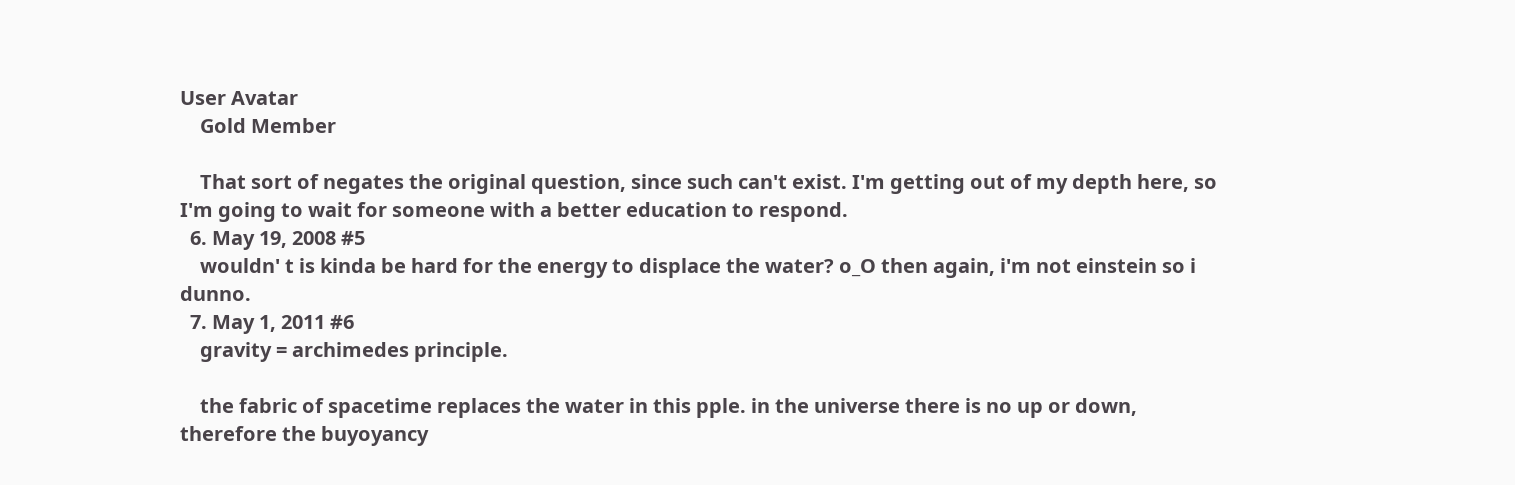User Avatar
    Gold Member

    That sort of negates the original question, since such can't exist. I'm getting out of my depth here, so I'm going to wait for someone with a better education to respond.
  6. May 19, 2008 #5
    wouldn' t is kinda be hard for the energy to displace the water? o_O then again, i'm not einstein so i dunno.
  7. May 1, 2011 #6
    gravity = archimedes principle.

    the fabric of spacetime replaces the water in this pple. in the universe there is no up or down, therefore the buyoyancy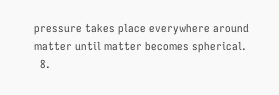pressure takes place everywhere around matter until matter becomes spherical.
  8.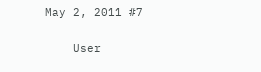May 2, 2011 #7


    User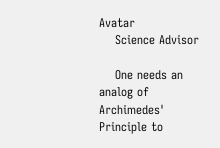Avatar
    Science Advisor

    One needs an analog of Archimedes' Principle to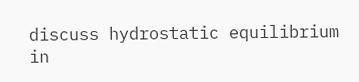discuss hydrostatic equilibrium in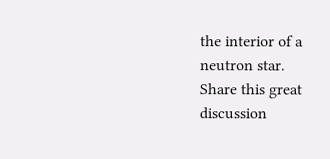the interior of a neutron star.
Share this great discussion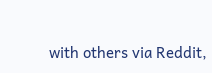with others via Reddit,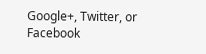Google+, Twitter, or Facebook